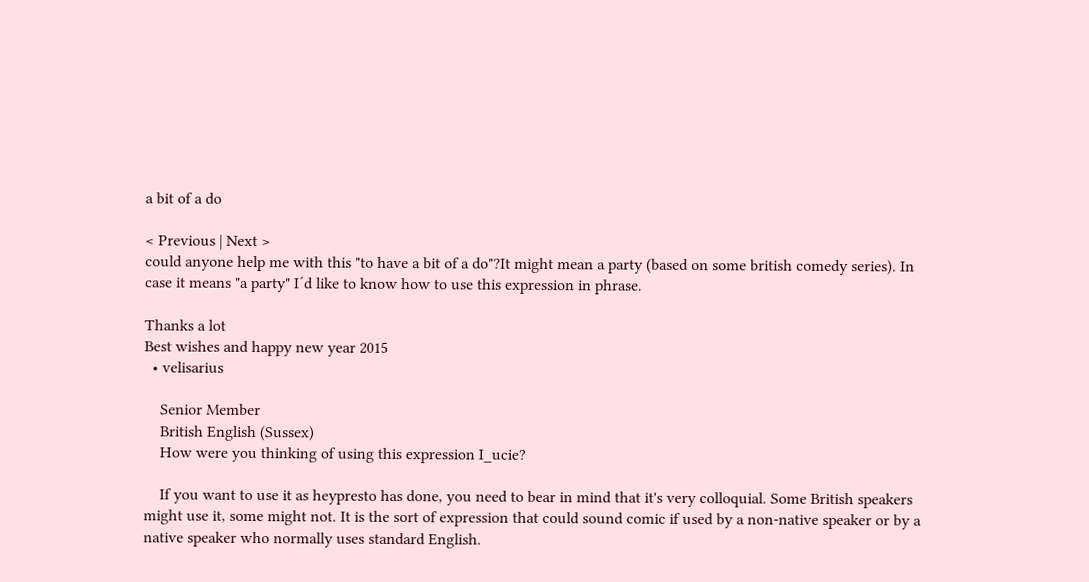a bit of a do

< Previous | Next >
could anyone help me with this "to have a bit of a do"?It might mean a party (based on some british comedy series). In case it means "a party" I´d like to know how to use this expression in phrase.

Thanks a lot
Best wishes and happy new year 2015
  • velisarius

    Senior Member
    British English (Sussex)
    How were you thinking of using this expression I_ucie?

    If you want to use it as heypresto has done, you need to bear in mind that it's very colloquial. Some British speakers might use it, some might not. It is the sort of expression that could sound comic if used by a non-native speaker or by a native speaker who normally uses standard English.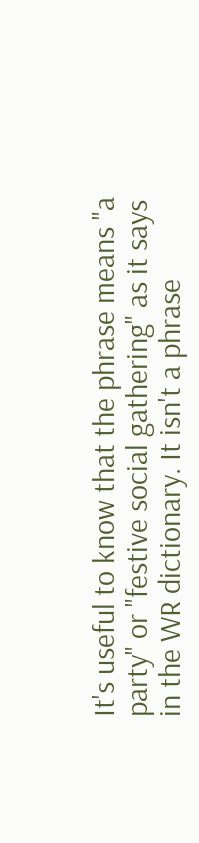It's useful to know that the phrase means "a party" or "festive social gathering" as it says in the WR dictionary. It isn't a phrase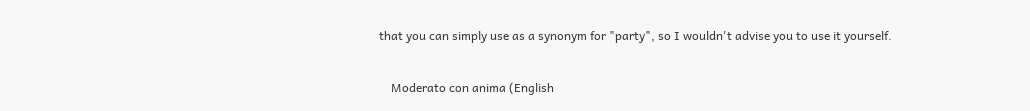that you can simply use as a synonym for "party", so I wouldn't advise you to use it yourself.


    Moderato con anima (English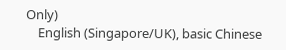Only)
    English (Singapore/UK), basic Chinese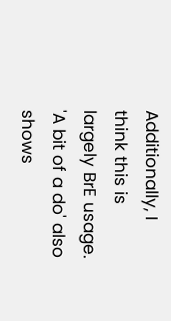Additionally, I think this is largely BrE usage. 'A bit of a do' also shows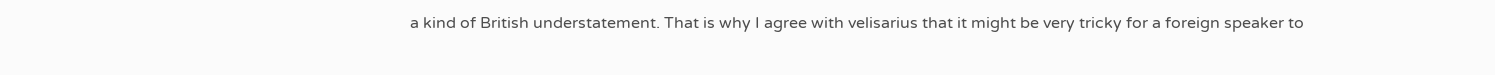a kind of British understatement. That is why I agree with velisarius that it might be very tricky for a foreign speaker to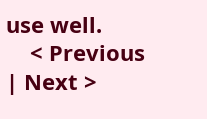use well.
    < Previous | Next >